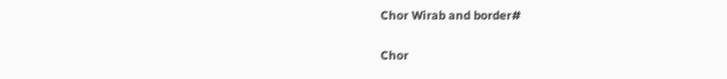Chor Wirab and border#

Chor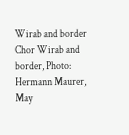Wirab and border
Chor Wirab and border, Photo: Hermann Maurer, May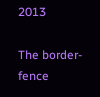2013

The border-fence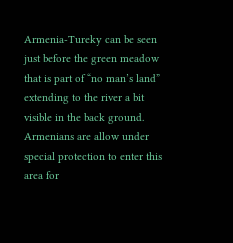Armenia-Tureky can be seen just before the green meadow that is part of “no man’s land” extending to the river a bit visible in the back ground. Armenians are allow under special protection to enter this area for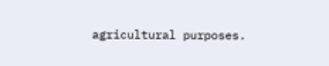agricultural purposes.